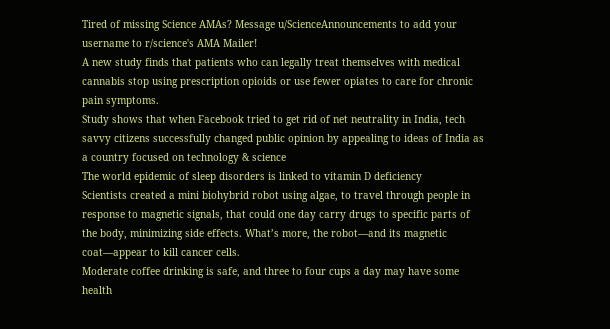Tired of missing Science AMAs? Message u/ScienceAnnouncements to add your username to r/science's AMA Mailer!
A new study finds that patients who can legally treat themselves with medical cannabis stop using prescription opioids or use fewer opiates to care for chronic pain symptoms.
Study shows that when Facebook tried to get rid of net neutrality in India, tech savvy citizens successfully changed public opinion by appealing to ideas of India as a country focused on technology & science
The world epidemic of sleep disorders is linked to vitamin D deficiency
Scientists created a mini biohybrid robot using algae, to travel through people in response to magnetic signals, that could one day carry drugs to specific parts of the body, minimizing side effects. What’s more, the robot—and its magnetic coat—appear to kill cancer cells.
Moderate coffee drinking is safe, and three to four cups a day may have some health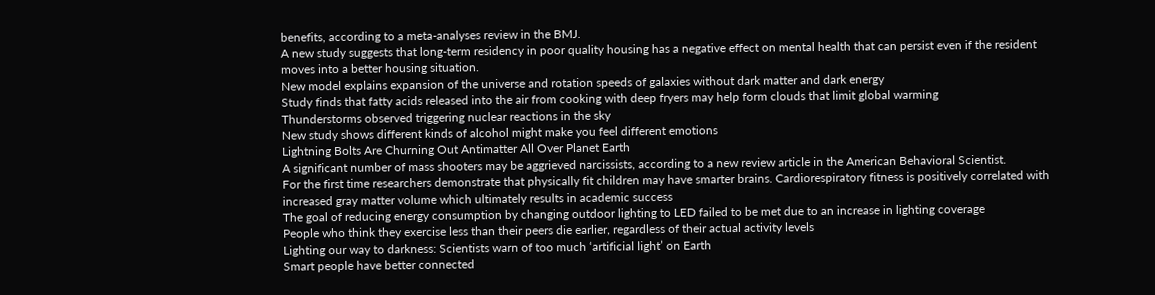benefits, according to a meta-analyses review in the BMJ.
A new study suggests that long-term residency in poor quality housing has a negative effect on mental health that can persist even if the resident moves into a better housing situation.
New model explains expansion of the universe and rotation speeds of galaxies without dark matter and dark energy
Study finds that fatty acids released into the air from cooking with deep fryers may help form clouds that limit global warming
Thunderstorms observed triggering nuclear reactions in the sky
New study shows different kinds of alcohol might make you feel different emotions
Lightning Bolts Are Churning Out Antimatter All Over Planet Earth
A significant number of mass shooters may be aggrieved narcissists, according to a new review article in the American Behavioral Scientist.
For the first time researchers demonstrate that physically fit children may have smarter brains. Cardiorespiratory fitness is positively correlated with increased gray matter volume which ultimately results in academic success
The goal of reducing energy consumption by changing outdoor lighting to LED failed to be met due to an increase in lighting coverage
People who think they exercise less than their peers die earlier, regardless of their actual activity levels
Lighting our way to darkness: Scientists warn of too much ‘artificial light’ on Earth
Smart people have better connected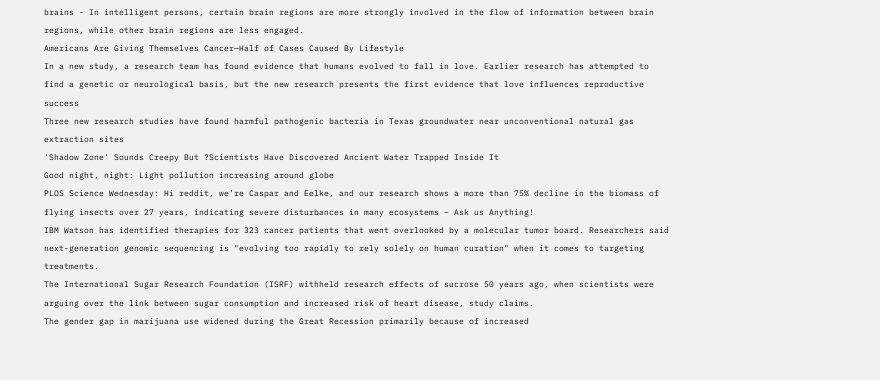brains - In intelligent persons, certain brain regions are more strongly involved in the flow of information between brain regions, while other brain regions are less engaged.
Americans Are Giving Themselves Cancer—Half of Cases Caused By Lifestyle
In a new study, a research team has found evidence that humans evolved to fall in love. Earlier research has attempted to find a genetic or neurological basis, but the new research presents the first evidence that love influences reproductive success
Three new research studies have found harmful pathogenic bacteria in Texas groundwater near unconventional natural gas extraction sites
'Shadow Zone' Sounds Creepy But ?Scientists Have Discovered Ancient Water Trapped Inside It
Good night, night: Light pollution increasing around globe
PLOS Science Wednesday: Hi reddit, we’re Caspar and Eelke, and our research shows a more than 75% decline in the biomass of flying insects over 27 years, indicating severe disturbances in many ecosystems – Ask us Anything!
IBM Watson has identified therapies for 323 cancer patients that went overlooked by a molecular tumor board. Researchers said next-generation genomic sequencing is "evolving too rapidly to rely solely on human curation" when it comes to targeting treatments.
The International Sugar Research Foundation (ISRF) withheld research effects of sucrose 50 years ago, when scientists were arguing over the link between sugar consumption and increased risk of heart disease, study claims.
The gender gap in marijuana use widened during the Great Recession primarily because of increased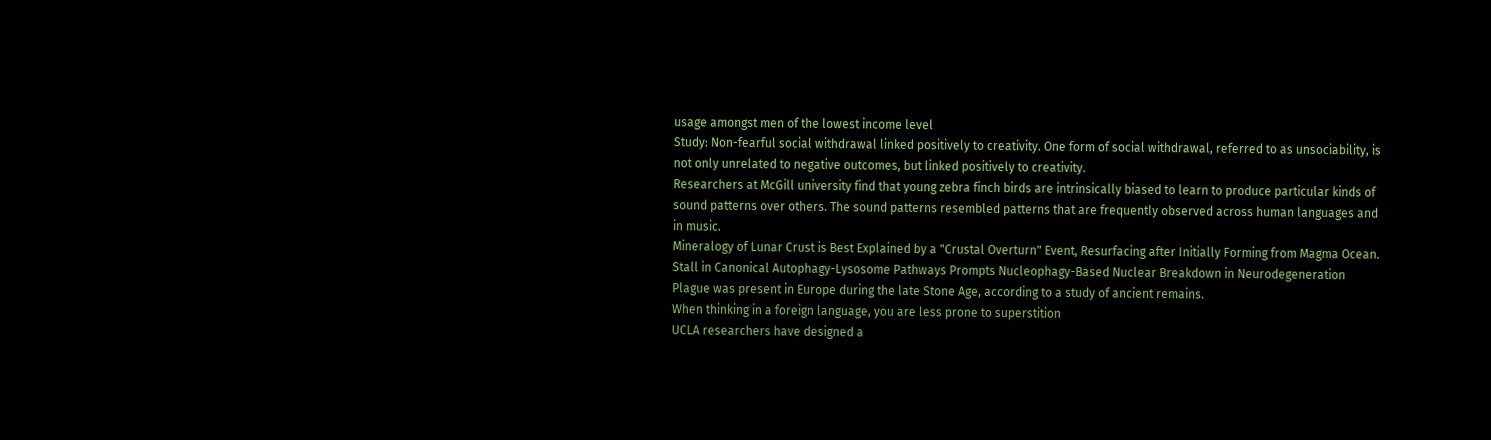usage amongst men of the lowest income level
Study: Non-fearful social withdrawal linked positively to creativity. One form of social withdrawal, referred to as unsociability, is not only unrelated to negative outcomes, but linked positively to creativity.
Researchers at McGill university find that young zebra finch birds are intrinsically biased to learn to produce particular kinds of sound patterns over others. The sound patterns resembled patterns that are frequently observed across human languages and in music.
Mineralogy of Lunar Crust is Best Explained by a "Crustal Overturn" Event, Resurfacing after Initially Forming from Magma Ocean.
Stall in Canonical Autophagy-Lysosome Pathways Prompts Nucleophagy-Based Nuclear Breakdown in Neurodegeneration
Plague was present in Europe during the late Stone Age, according to a study of ancient remains.
When thinking in a foreign language, you are less prone to superstition
UCLA researchers have designed a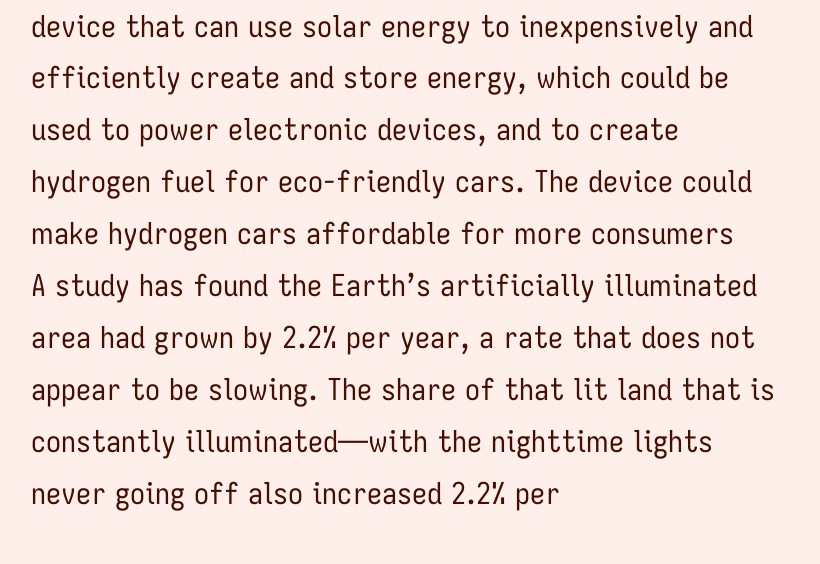device that can use solar energy to inexpensively and efficiently create and store energy, which could be used to power electronic devices, and to create hydrogen fuel for eco-friendly cars. The device could make hydrogen cars affordable for more consumers
A study has found the Earth’s artificially illuminated area had grown by 2.2% per year, a rate that does not appear to be slowing. The share of that lit land that is constantly illuminated—with the nighttime lights never going off also increased 2.2% per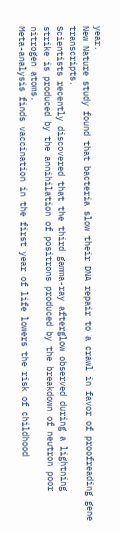year.
New Nature study found that bacteria slow their DNA repair to a crawl in favor of proofreading gene transcripts.
Scientists recently discovered that the third gamma-ray afterglow observed during a lightning strike is produced by the annihilation of positrons produced by the breakdown of neutron poor nitrogen atoms.
Meta-analysis finds vaccination in the first year of life lowers the risk of childhood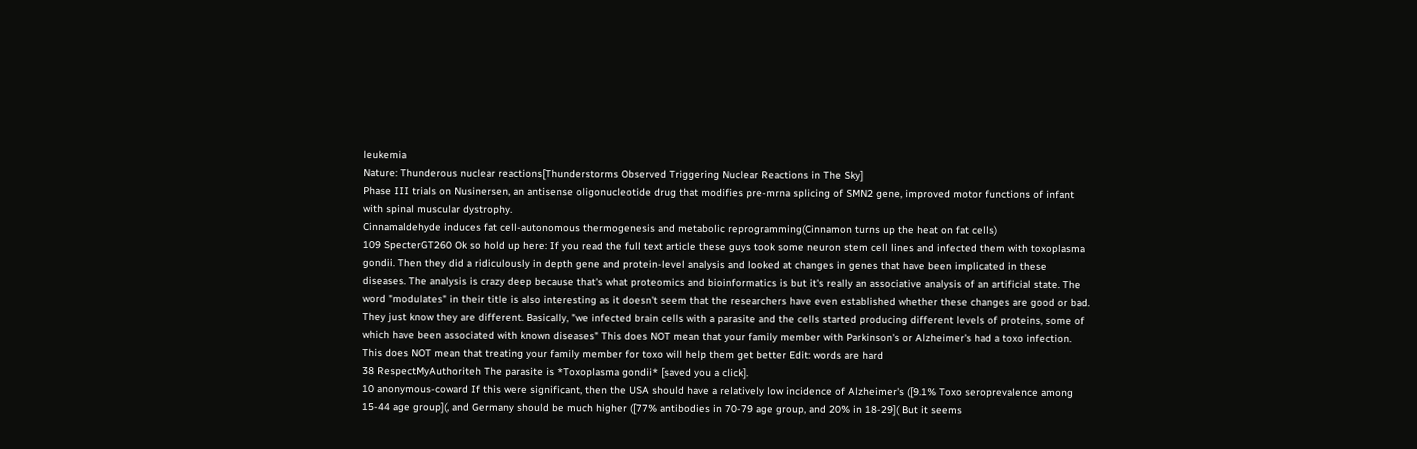leukemia
Nature: Thunderous nuclear reactions[Thunderstorms Observed Triggering Nuclear Reactions in The Sky]
Phase III trials on Nusinersen, an antisense oligonucleotide drug that modifies pre-mrna splicing of SMN2 gene, improved motor functions of infant with spinal muscular dystrophy.
Cinnamaldehyde induces fat cell-autonomous thermogenesis and metabolic reprogramming(Cinnamon turns up the heat on fat cells)
109 SpecterGT260 Ok so hold up here: If you read the full text article these guys took some neuron stem cell lines and infected them with toxoplasma gondii. Then they did a ridiculously in depth gene and protein-level analysis and looked at changes in genes that have been implicated in these diseases. The analysis is crazy deep because that's what proteomics and bioinformatics is but it's really an associative analysis of an artificial state. The word "modulates" in their title is also interesting as it doesn't seem that the researchers have even established whether these changes are good or bad. They just know they are different. Basically, "we infected brain cells with a parasite and the cells started producing different levels of proteins, some of which have been associated with known diseases" This does NOT mean that your family member with Parkinson's or Alzheimer's had a toxo infection. This does NOT mean that treating your family member for toxo will help them get better Edit: words are hard
38 RespectMyAuthoriteh The parasite is *Toxoplasma gondii* [saved you a click].
10 anonymous-coward If this were significant, then the USA should have a relatively low incidence of Alzheimer's ([9.1% Toxo seroprevalence among 15-44 age group](, and Germany should be much higher ([77% antibodies in 70-79 age group, and 20% in 18-29]( But it seems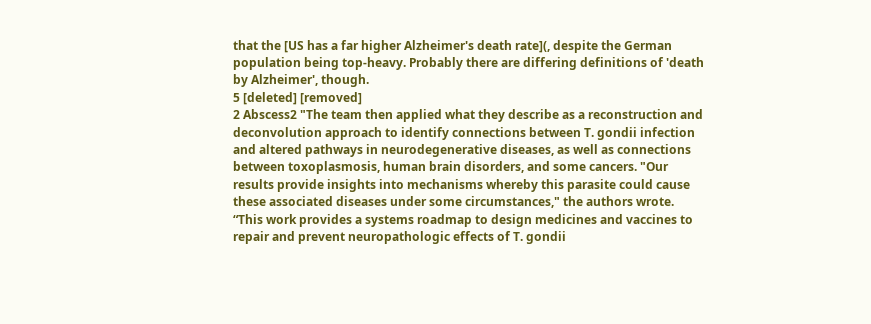that the [US has a far higher Alzheimer's death rate](, despite the German population being top-heavy. Probably there are differing definitions of 'death by Alzheimer', though.
5 [deleted] [removed]
2 Abscess2 "The team then applied what they describe as a reconstruction and deconvolution approach to identify connections between T. gondii infection and altered pathways in neurodegenerative diseases, as well as connections between toxoplasmosis, human brain disorders, and some cancers. "Our results provide insights into mechanisms whereby this parasite could cause these associated diseases under some circumstances," the authors wrote. “This work provides a systems roadmap to design medicines and vaccines to repair and prevent neuropathologic effects of T. gondii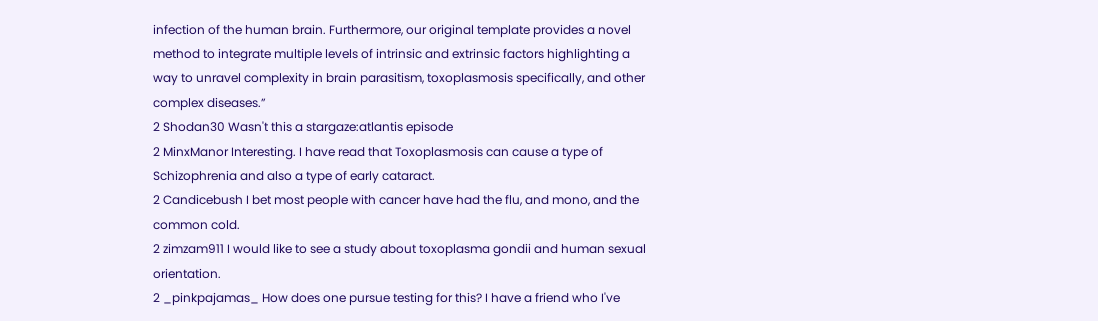infection of the human brain. Furthermore, our original template provides a novel method to integrate multiple levels of intrinsic and extrinsic factors highlighting a way to unravel complexity in brain parasitism, toxoplasmosis specifically, and other complex diseases.”
2 Shodan30 Wasn't this a stargaze:atlantis episode
2 MinxManor Interesting. I have read that Toxoplasmosis can cause a type of Schizophrenia and also a type of early cataract.
2 Candicebush I bet most people with cancer have had the flu, and mono, and the common cold.
2 zimzam911 I would like to see a study about toxoplasma gondii and human sexual orientation.
2 _pinkpajamas_ How does one pursue testing for this? I have a friend who I've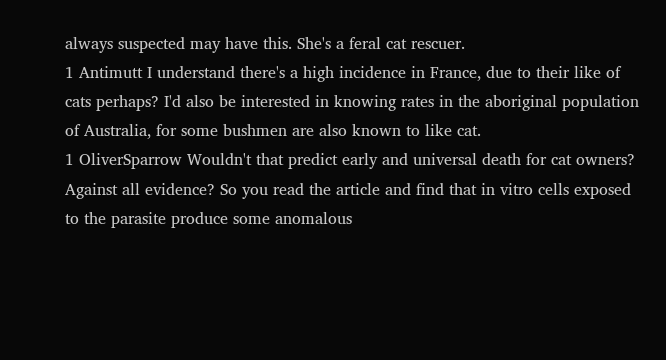always suspected may have this. She's a feral cat rescuer.
1 Antimutt I understand there's a high incidence in France, due to their like of cats perhaps? I'd also be interested in knowing rates in the aboriginal population of Australia, for some bushmen are also known to like cat.
1 OliverSparrow Wouldn't that predict early and universal death for cat owners? Against all evidence? So you read the article and find that in vitro cells exposed to the parasite produce some anomalous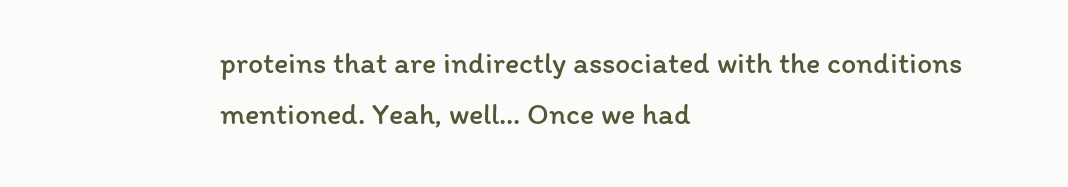proteins that are indirectly associated with the conditions mentioned. Yeah, well... Once we had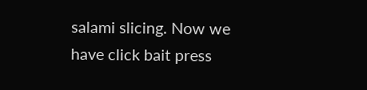salami slicing. Now we have click bait press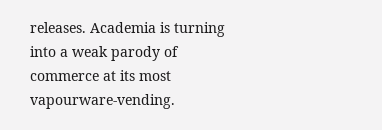releases. Academia is turning into a weak parody of commerce at its most vapourware-vending.